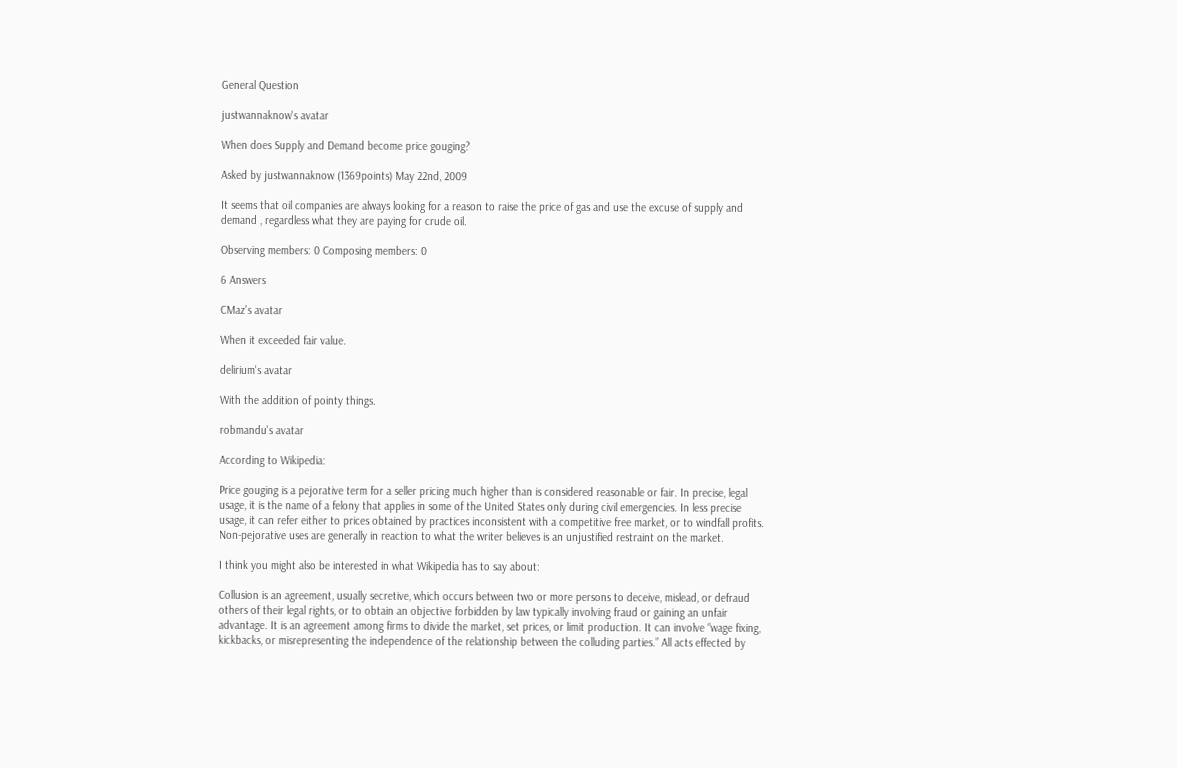General Question

justwannaknow's avatar

When does Supply and Demand become price gouging?

Asked by justwannaknow (1369points) May 22nd, 2009

It seems that oil companies are always looking for a reason to raise the price of gas and use the excuse of supply and demand , regardless what they are paying for crude oil.

Observing members: 0 Composing members: 0

6 Answers

CMaz's avatar

When it exceeded fair value.

delirium's avatar

With the addition of pointy things.

robmandu's avatar

According to Wikipedia:

Price gouging is a pejorative term for a seller pricing much higher than is considered reasonable or fair. In precise, legal usage, it is the name of a felony that applies in some of the United States only during civil emergencies. In less precise usage, it can refer either to prices obtained by practices inconsistent with a competitive free market, or to windfall profits. Non-pejorative uses are generally in reaction to what the writer believes is an unjustified restraint on the market.

I think you might also be interested in what Wikipedia has to say about:

Collusion is an agreement, usually secretive, which occurs between two or more persons to deceive, mislead, or defraud others of their legal rights, or to obtain an objective forbidden by law typically involving fraud or gaining an unfair advantage. It is an agreement among firms to divide the market, set prices, or limit production. It can involve “wage fixing, kickbacks, or misrepresenting the independence of the relationship between the colluding parties.” All acts effected by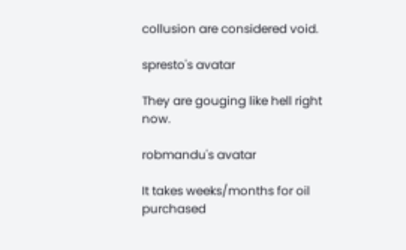collusion are considered void.

spresto's avatar

They are gouging like hell right now.

robmandu's avatar

It takes weeks/months for oil purchased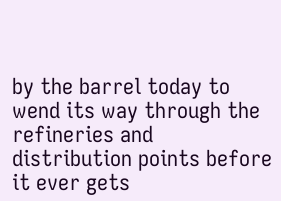by the barrel today to wend its way through the refineries and distribution points before it ever gets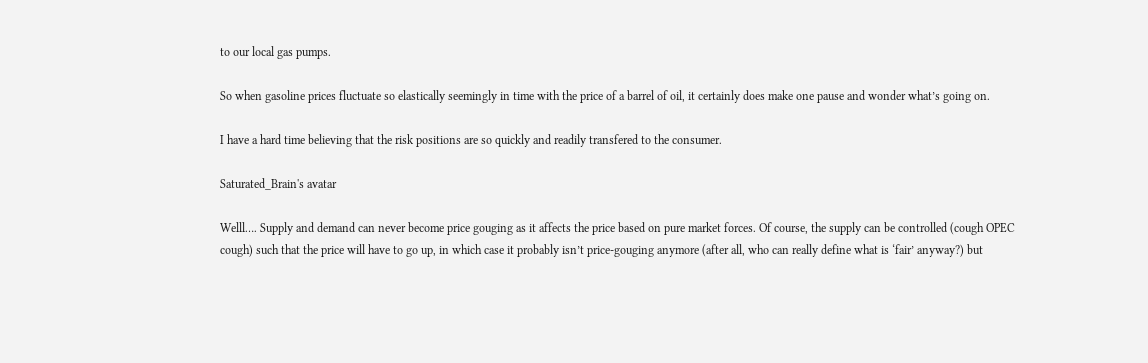to our local gas pumps.

So when gasoline prices fluctuate so elastically seemingly in time with the price of a barrel of oil, it certainly does make one pause and wonder what’s going on.

I have a hard time believing that the risk positions are so quickly and readily transfered to the consumer.

Saturated_Brain's avatar

Welll…. Supply and demand can never become price gouging as it affects the price based on pure market forces. Of course, the supply can be controlled (cough OPEC cough) such that the price will have to go up, in which case it probably isn’t price-gouging anymore (after all, who can really define what is ‘fair’ anyway?) but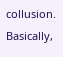collusion. Basically,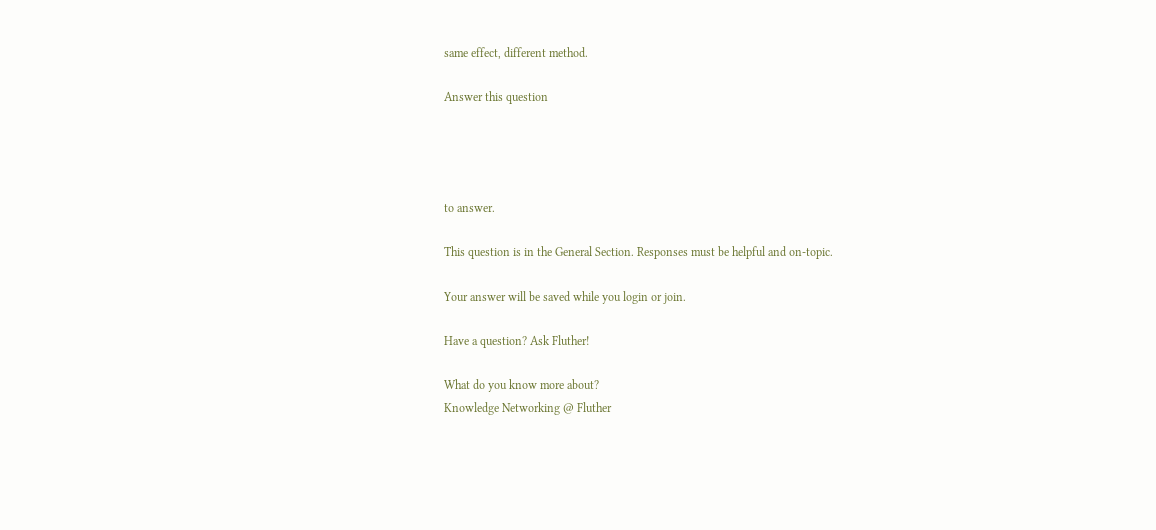same effect, different method.

Answer this question




to answer.

This question is in the General Section. Responses must be helpful and on-topic.

Your answer will be saved while you login or join.

Have a question? Ask Fluther!

What do you know more about?
Knowledge Networking @ Fluther